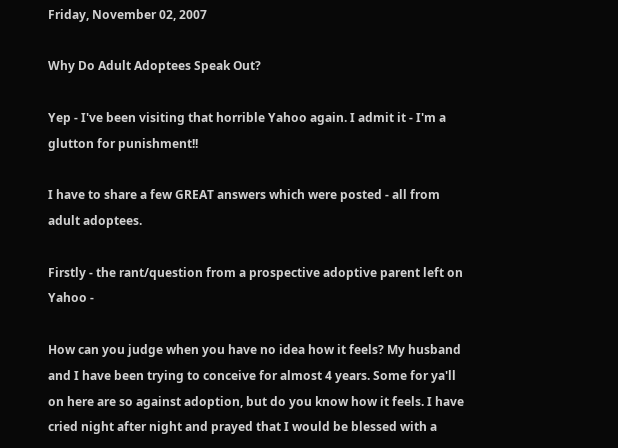Friday, November 02, 2007

Why Do Adult Adoptees Speak Out?

Yep - I've been visiting that horrible Yahoo again. I admit it - I'm a glutton for punishment!!

I have to share a few GREAT answers which were posted - all from adult adoptees.

Firstly - the rant/question from a prospective adoptive parent left on Yahoo -

How can you judge when you have no idea how it feels? My husband and I have been trying to conceive for almost 4 years. Some for ya'll on here are so against adoption, but do you know how it feels. I have cried night after night and prayed that I would be blessed with a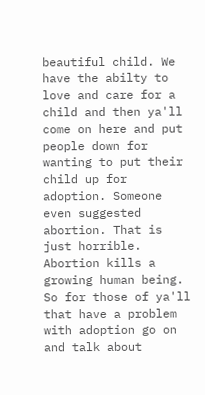beautiful child. We have the abilty to love and care for a child and then ya'll come on here and put people down for wanting to put their child up for adoption. Someone even suggested abortion. That is just horrible. Abortion kills a growing human being. So for those of ya'll that have a problem with adoption go on and talk about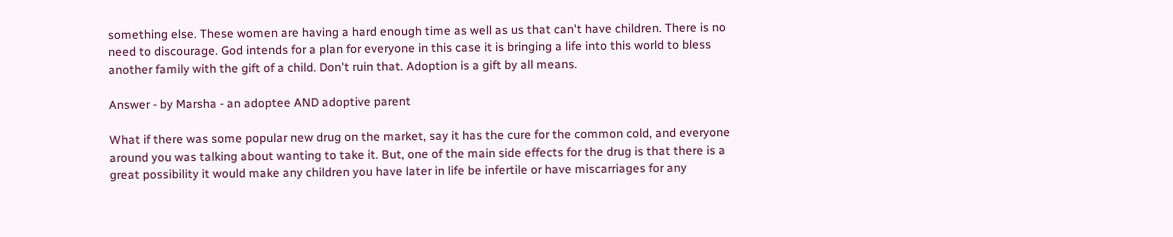something else. These women are having a hard enough time as well as us that can't have children. There is no need to discourage. God intends for a plan for everyone in this case it is bringing a life into this world to bless another family with the gift of a child. Don't ruin that. Adoption is a gift by all means.

Answer - by Marsha - an adoptee AND adoptive parent

What if there was some popular new drug on the market, say it has the cure for the common cold, and everyone around you was talking about wanting to take it. But, one of the main side effects for the drug is that there is a great possibility it would make any children you have later in life be infertile or have miscarriages for any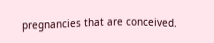pregnancies that are conceived.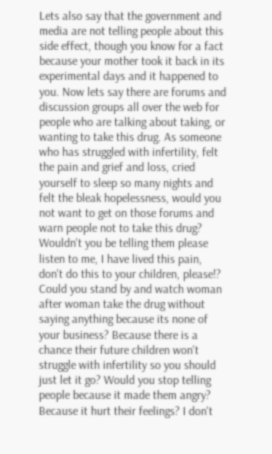Lets also say that the government and media are not telling people about this side effect, though you know for a fact because your mother took it back in its experimental days and it happened to you. Now lets say there are forums and discussion groups all over the web for people who are talking about taking, or wanting to take this drug. As someone who has struggled with infertility, felt the pain and grief and loss, cried yourself to sleep so many nights and felt the bleak hopelessness, would you not want to get on those forums and warn people not to take this drug? Wouldn't you be telling them please listen to me, I have lived this pain, don't do this to your children, please!? Could you stand by and watch woman after woman take the drug without saying anything because its none of your business? Because there is a chance their future children won't struggle with infertility so you should just let it go? Would you stop telling people because it made them angry? Because it hurt their feelings? I don't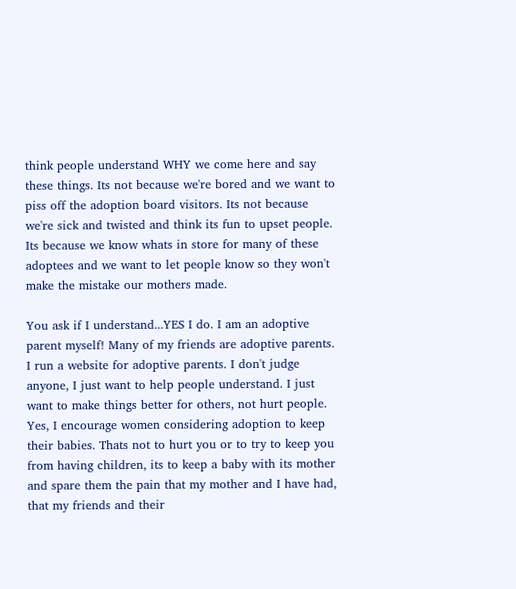think people understand WHY we come here and say these things. Its not because we're bored and we want to piss off the adoption board visitors. Its not because we're sick and twisted and think its fun to upset people. Its because we know whats in store for many of these adoptees and we want to let people know so they won't make the mistake our mothers made.

You ask if I understand...YES I do. I am an adoptive parent myself! Many of my friends are adoptive parents. I run a website for adoptive parents. I don't judge anyone, I just want to help people understand. I just want to make things better for others, not hurt people. Yes, I encourage women considering adoption to keep their babies. Thats not to hurt you or to try to keep you from having children, its to keep a baby with its mother and spare them the pain that my mother and I have had, that my friends and their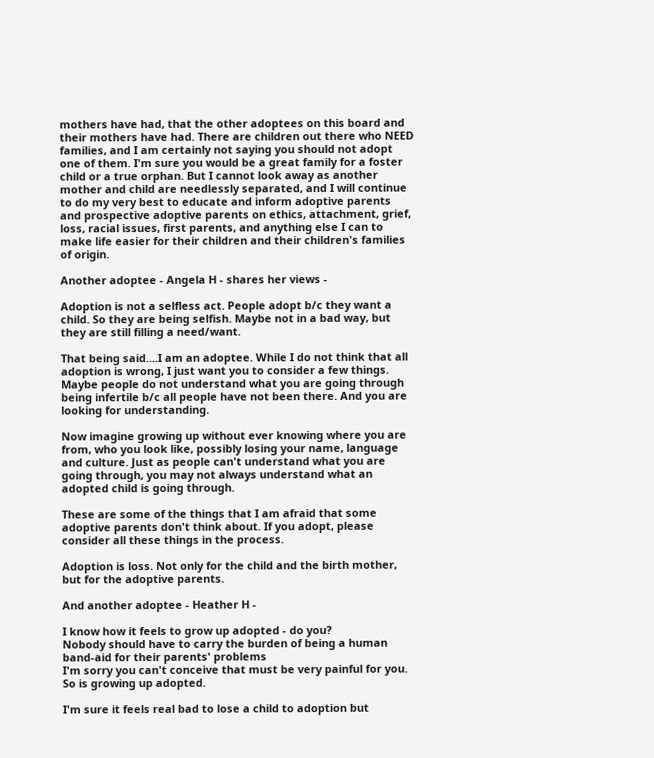mothers have had, that the other adoptees on this board and their mothers have had. There are children out there who NEED families, and I am certainly not saying you should not adopt one of them. I'm sure you would be a great family for a foster child or a true orphan. But I cannot look away as another mother and child are needlessly separated, and I will continue to do my very best to educate and inform adoptive parents and prospective adoptive parents on ethics, attachment, grief, loss, racial issues, first parents, and anything else I can to make life easier for their children and their children's families of origin.

Another adoptee - Angela H - shares her views -

Adoption is not a selfless act. People adopt b/c they want a child. So they are being selfish. Maybe not in a bad way, but they are still filling a need/want.

That being said....I am an adoptee. While I do not think that all adoption is wrong, I just want you to consider a few things. Maybe people do not understand what you are going through being infertile b/c all people have not been there. And you are looking for understanding.

Now imagine growing up without ever knowing where you are from, who you look like, possibly losing your name, language and culture. Just as people can't understand what you are going through, you may not always understand what an adopted child is going through.

These are some of the things that I am afraid that some adoptive parents don't think about. If you adopt, please consider all these things in the process.

Adoption is loss. Not only for the child and the birth mother, but for the adoptive parents.

And another adoptee - Heather H -

I know how it feels to grow up adopted - do you?
Nobody should have to carry the burden of being a human band-aid for their parents' problems
I'm sorry you can't conceive that must be very painful for you. So is growing up adopted.

I'm sure it feels real bad to lose a child to adoption but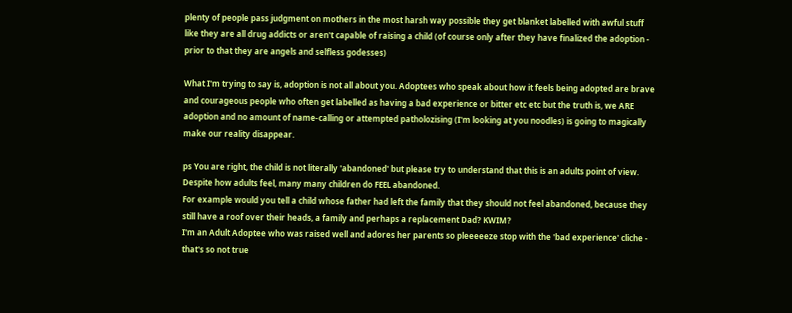plenty of people pass judgment on mothers in the most harsh way possible they get blanket labelled with awful stuff like they are all drug addicts or aren't capable of raising a child (of course only after they have finalized the adoption - prior to that they are angels and selfless godesses)

What I'm trying to say is, adoption is not all about you. Adoptees who speak about how it feels being adopted are brave and courageous people who often get labelled as having a bad experience or bitter etc etc but the truth is, we ARE adoption and no amount of name-calling or attempted patholozising (I'm looking at you noodles) is going to magically make our reality disappear.

ps You are right, the child is not literally 'abandoned' but please try to understand that this is an adults point of view. Despite how adults feel, many many children do FEEL abandoned.
For example would you tell a child whose father had left the family that they should not feel abandoned, because they still have a roof over their heads, a family and perhaps a replacement Dad? KWIM?
I'm an Adult Adoptee who was raised well and adores her parents so pleeeeeze stop with the 'bad experience' cliche - that's so not true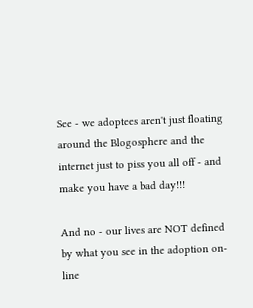See - we adoptees aren't just floating around the Blogosphere and the internet just to piss you all off - and make you have a bad day!!!

And no - our lives are NOT defined by what you see in the adoption on-line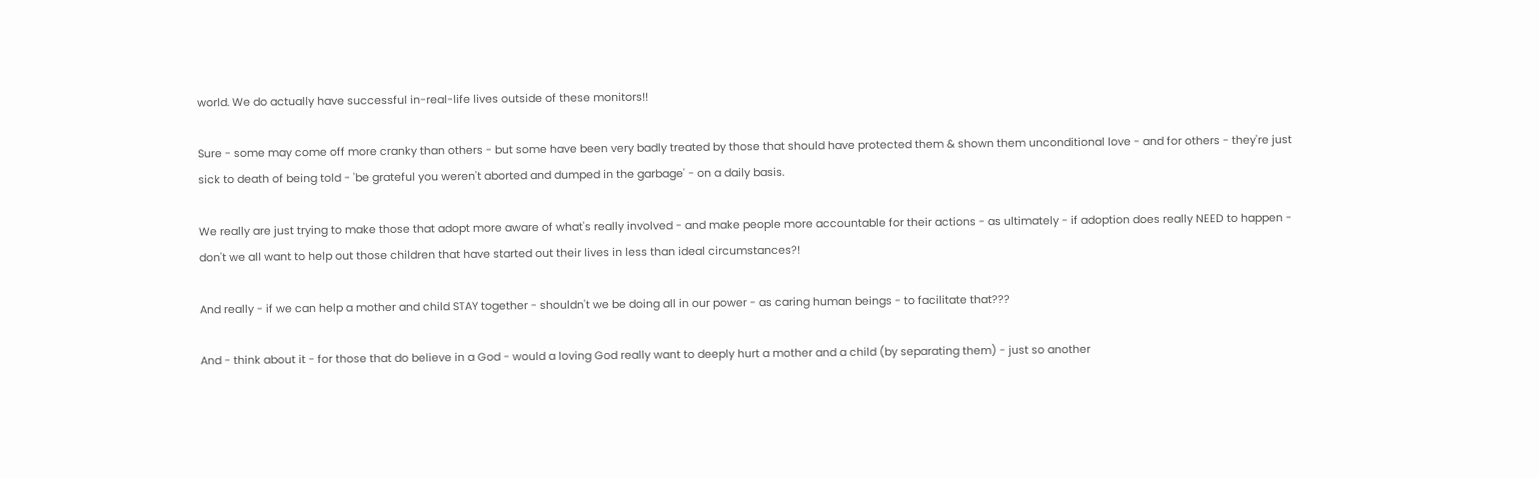world. We do actually have successful in-real-life lives outside of these monitors!!

Sure - some may come off more cranky than others - but some have been very badly treated by those that should have protected them & shown them unconditional love - and for others - they're just sick to death of being told - 'be grateful you weren't aborted and dumped in the garbage' - on a daily basis.

We really are just trying to make those that adopt more aware of what's really involved - and make people more accountable for their actions - as ultimately - if adoption does really NEED to happen - don't we all want to help out those children that have started out their lives in less than ideal circumstances?!

And really - if we can help a mother and child STAY together - shouldn't we be doing all in our power - as caring human beings - to facilitate that???

And - think about it - for those that do believe in a God - would a loving God really want to deeply hurt a mother and a child (by separating them) - just so another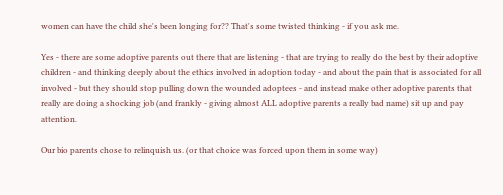women can have the child she's been longing for?? That's some twisted thinking - if you ask me.

Yes - there are some adoptive parents out there that are listening - that are trying to really do the best by their adoptive children - and thinking deeply about the ethics involved in adoption today - and about the pain that is associated for all involved - but they should stop pulling down the wounded adoptees - and instead make other adoptive parents that really are doing a shocking job (and frankly - giving almost ALL adoptive parents a really bad name) sit up and pay attention.

Our bio parents chose to relinquish us. (or that choice was forced upon them in some way)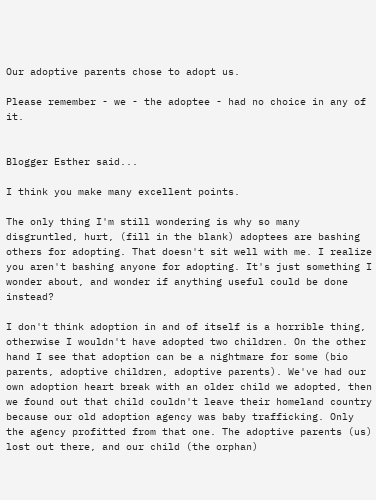Our adoptive parents chose to adopt us.

Please remember - we - the adoptee - had no choice in any of it.


Blogger Esther said...

I think you make many excellent points.

The only thing I'm still wondering is why so many disgruntled, hurt, (fill in the blank) adoptees are bashing others for adopting. That doesn't sit well with me. I realize you aren't bashing anyone for adopting. It's just something I wonder about, and wonder if anything useful could be done instead?

I don't think adoption in and of itself is a horrible thing, otherwise I wouldn't have adopted two children. On the other hand I see that adoption can be a nightmare for some (bio parents, adoptive children, adoptive parents). We've had our own adoption heart break with an older child we adopted, then we found out that child couldn't leave their homeland country because our old adoption agency was baby trafficking. Only the agency profitted from that one. The adoptive parents (us) lost out there, and our child (the orphan)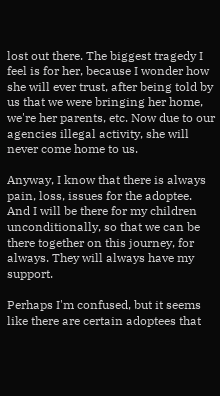lost out there. The biggest tragedy I feel is for her, because I wonder how she will ever trust, after being told by us that we were bringing her home, we're her parents, etc. Now due to our agencies illegal activity, she will never come home to us.

Anyway, I know that there is always pain, loss, issues for the adoptee. And I will be there for my children unconditionally, so that we can be there together on this journey, for always. They will always have my support.

Perhaps I'm confused, but it seems like there are certain adoptees that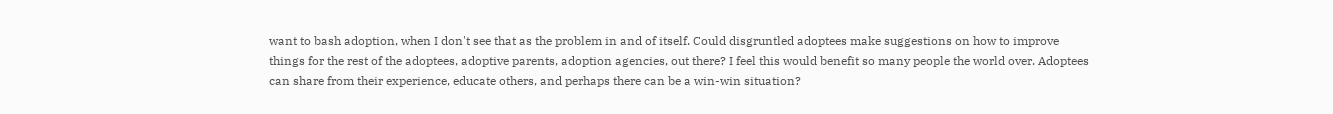want to bash adoption, when I don't see that as the problem in and of itself. Could disgruntled adoptees make suggestions on how to improve things for the rest of the adoptees, adoptive parents, adoption agencies, out there? I feel this would benefit so many people the world over. Adoptees can share from their experience, educate others, and perhaps there can be a win-win situation?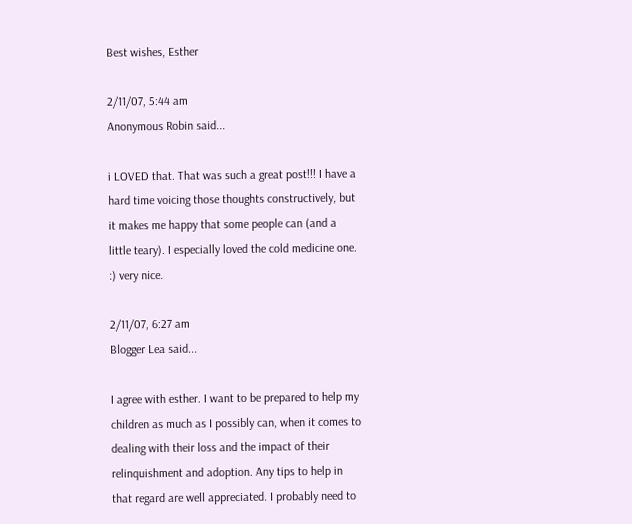Best wishes, Esther

2/11/07, 5:44 am
Anonymous Robin said...

i LOVED that. That was such a great post!!! I have a hard time voicing those thoughts constructively, but it makes me happy that some people can (and a little teary). I especially loved the cold medicine one. :) very nice.

2/11/07, 6:27 am
Blogger Lea said...

I agree with esther. I want to be prepared to help my children as much as I possibly can, when it comes to dealing with their loss and the impact of their relinquishment and adoption. Any tips to help in that regard are well appreciated. I probably need to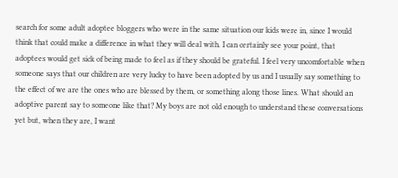search for some adult adoptee bloggers who were in the same situation our kids were in, since I would think that could make a difference in what they will deal with. I can certainly see your point, that adoptees would get sick of being made to feel as if they should be grateful. I feel very uncomfortable when someone says that our children are very lucky to have been adopted by us and I usually say something to the effect of we are the ones who are blessed by them, or something along those lines. What should an adoptive parent say to someone like that? My boys are not old enough to understand these conversations yet but, when they are, I want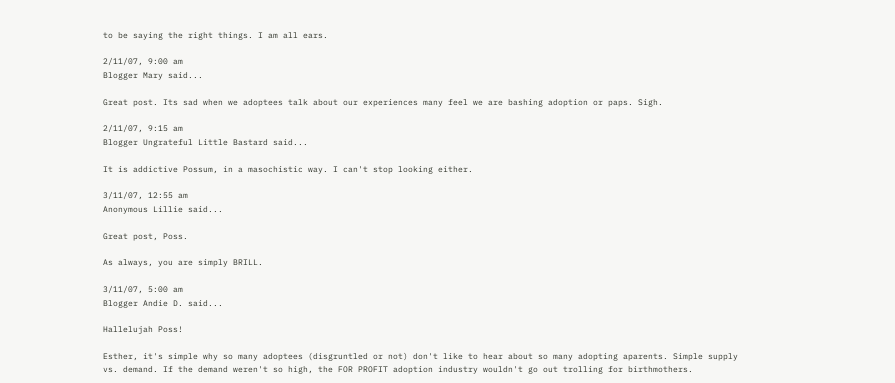to be saying the right things. I am all ears.

2/11/07, 9:00 am
Blogger Mary said...

Great post. Its sad when we adoptees talk about our experiences many feel we are bashing adoption or paps. Sigh.

2/11/07, 9:15 am
Blogger Ungrateful Little Bastard said...

It is addictive Possum, in a masochistic way. I can't stop looking either.

3/11/07, 12:55 am
Anonymous Lillie said...

Great post, Poss.

As always, you are simply BRILL.

3/11/07, 5:00 am
Blogger Andie D. said...

Hallelujah Poss!

Esther, it's simple why so many adoptees (disgruntled or not) don't like to hear about so many adopting aparents. Simple supply vs. demand. If the demand weren't so high, the FOR PROFIT adoption industry wouldn't go out trolling for birthmothers.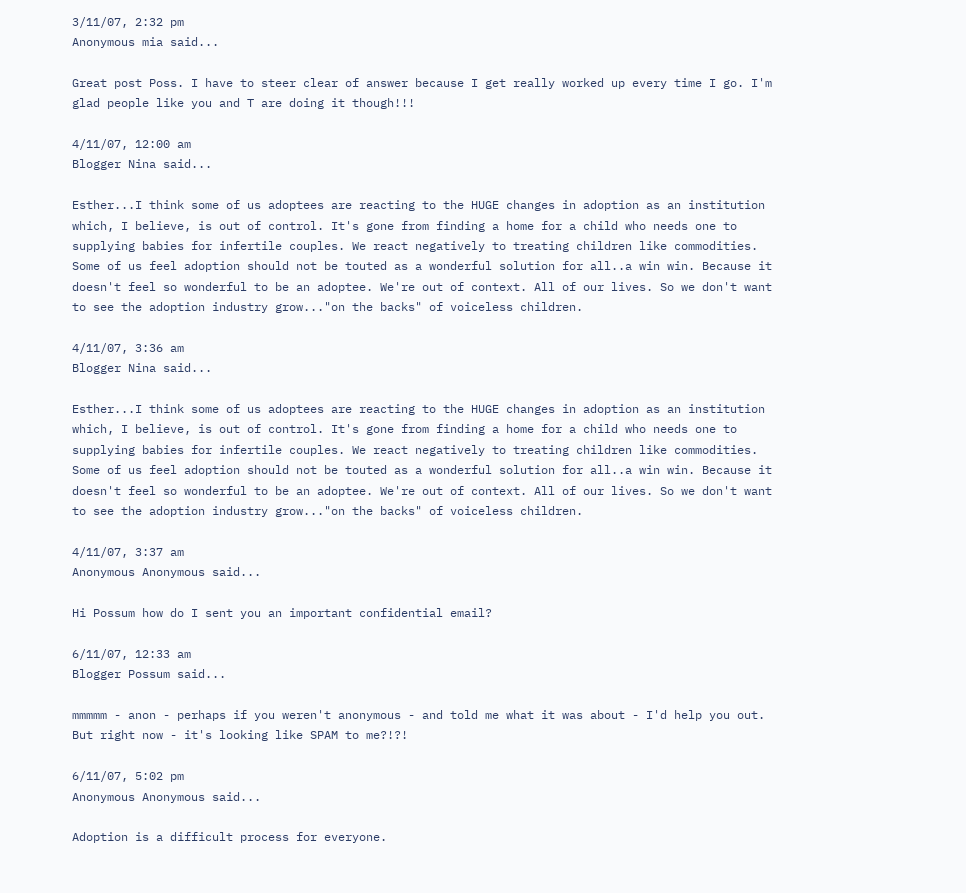3/11/07, 2:32 pm
Anonymous mia said...

Great post Poss. I have to steer clear of answer because I get really worked up every time I go. I'm glad people like you and T are doing it though!!!

4/11/07, 12:00 am
Blogger Nina said...

Esther...I think some of us adoptees are reacting to the HUGE changes in adoption as an institution which, I believe, is out of control. It's gone from finding a home for a child who needs one to supplying babies for infertile couples. We react negatively to treating children like commodities. Some of us feel adoption should not be touted as a wonderful solution for all..a win win. Because it doesn't feel so wonderful to be an adoptee. We're out of context. All of our lives. So we don't want to see the adoption industry grow..."on the backs" of voiceless children.

4/11/07, 3:36 am
Blogger Nina said...

Esther...I think some of us adoptees are reacting to the HUGE changes in adoption as an institution which, I believe, is out of control. It's gone from finding a home for a child who needs one to supplying babies for infertile couples. We react negatively to treating children like commodities. Some of us feel adoption should not be touted as a wonderful solution for all..a win win. Because it doesn't feel so wonderful to be an adoptee. We're out of context. All of our lives. So we don't want to see the adoption industry grow..."on the backs" of voiceless children.

4/11/07, 3:37 am
Anonymous Anonymous said...

Hi Possum how do I sent you an important confidential email?

6/11/07, 12:33 am
Blogger Possum said...

mmmmm - anon - perhaps if you weren't anonymous - and told me what it was about - I'd help you out.
But right now - it's looking like SPAM to me?!?!

6/11/07, 5:02 pm
Anonymous Anonymous said...

Adoption is a difficult process for everyone.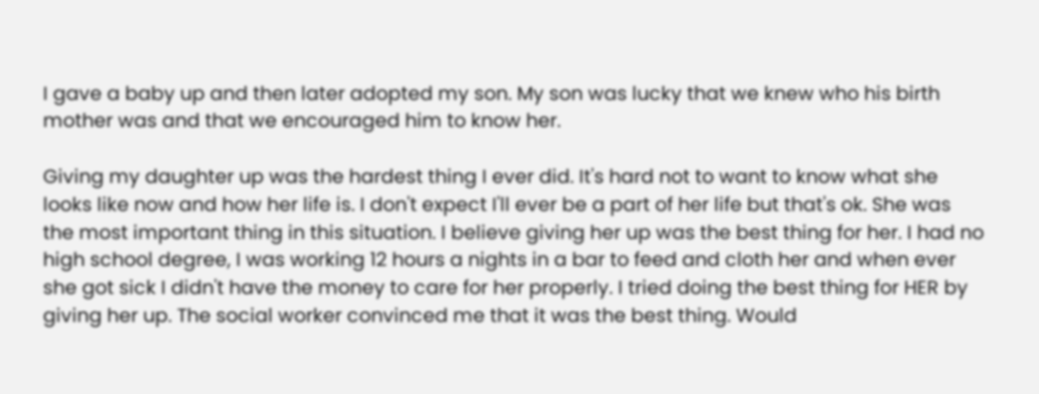I gave a baby up and then later adopted my son. My son was lucky that we knew who his birth mother was and that we encouraged him to know her.

Giving my daughter up was the hardest thing I ever did. It's hard not to want to know what she looks like now and how her life is. I don't expect I'll ever be a part of her life but that's ok. She was the most important thing in this situation. I believe giving her up was the best thing for her. I had no high school degree, I was working 12 hours a nights in a bar to feed and cloth her and when ever she got sick I didn't have the money to care for her properly. I tried doing the best thing for HER by giving her up. The social worker convinced me that it was the best thing. Would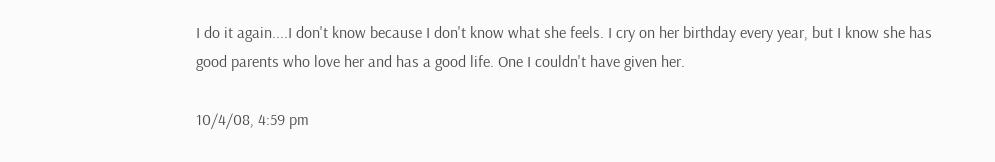I do it again....I don't know because I don't know what she feels. I cry on her birthday every year, but I know she has good parents who love her and has a good life. One I couldn't have given her.

10/4/08, 4:59 pm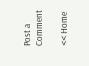Post a Comment

<< Home